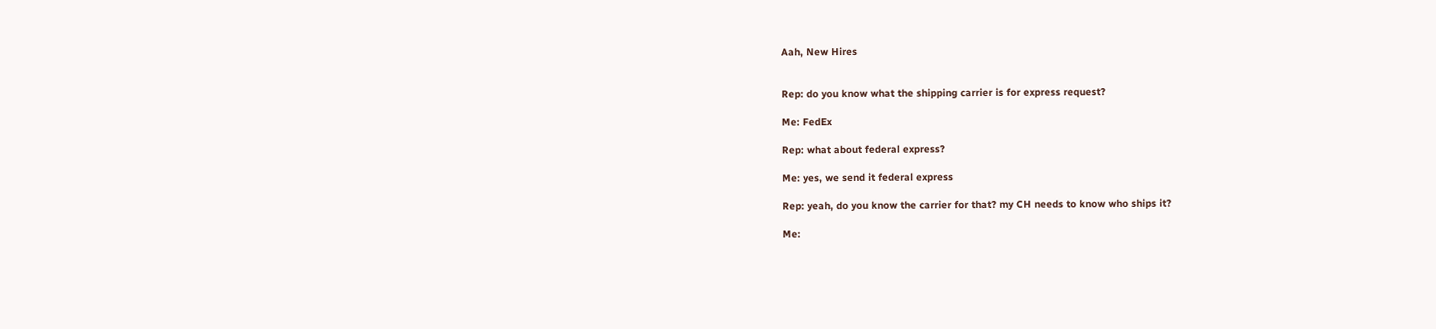Aah, New Hires


Rep: do you know what the shipping carrier is for express request?

Me: FedEx

Rep: what about federal express?

Me: yes, we send it federal express

Rep: yeah, do you know the carrier for that? my CH needs to know who ships it?

Me: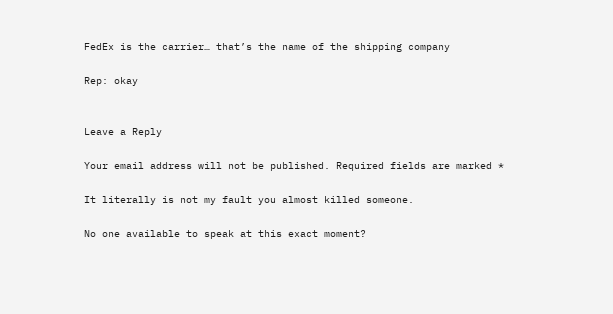FedEx is the carrier… that’s the name of the shipping company

Rep: okay


Leave a Reply

Your email address will not be published. Required fields are marked *

It literally is not my fault you almost killed someone.

No one available to speak at this exact moment?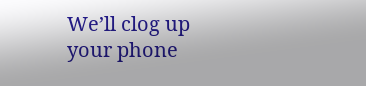We’ll clog up your phone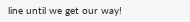line until we get our way!